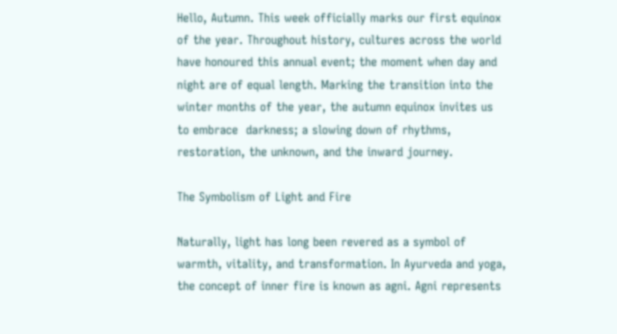Hello, Autumn. This week officially marks our first equinox of the year. Throughout history, cultures across the world have honoured this annual event; the moment when day and night are of equal length. Marking the transition into the winter months of the year, the autumn equinox invites us to embrace  darkness; a slowing down of rhythms, restoration, the unknown, and the inward journey.

The Symbolism of Light and Fire

Naturally, light has long been revered as a symbol of warmth, vitality, and transformation. In Ayurveda and yoga, the concept of inner fire is known as agni. Agni represents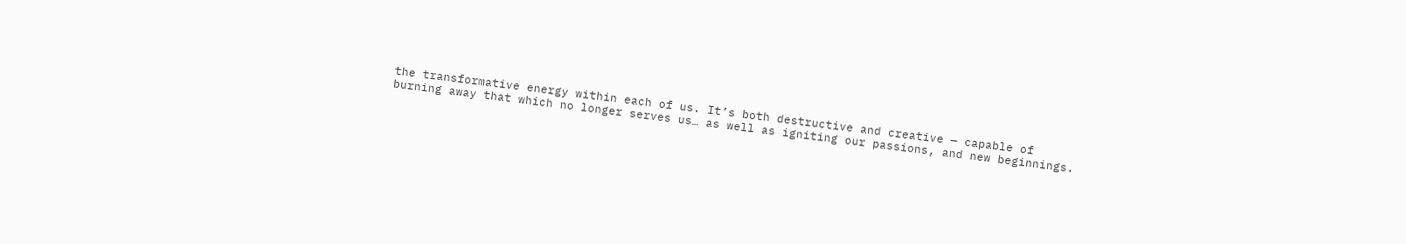the transformative energy within each of us. It’s both destructive and creative — capable of burning away that which no longer serves us… as well as igniting our passions, and new beginnings.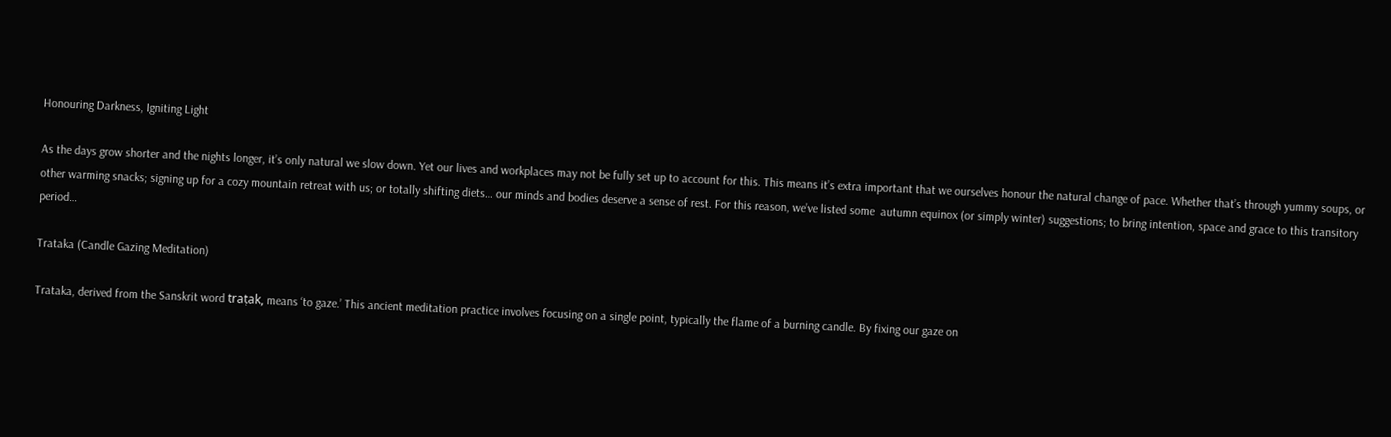Honouring Darkness, Igniting Light

As the days grow shorter and the nights longer, it’s only natural we slow down. Yet our lives and workplaces may not be fully set up to account for this. This means it’s extra important that we ourselves honour the natural change of pace. Whether that’s through yummy soups, or other warming snacks; signing up for a cozy mountain retreat with us; or totally shifting diets… our minds and bodies deserve a sense of rest. For this reason, we’ve listed some  autumn equinox (or simply winter) suggestions; to bring intention, space and grace to this transitory period…

Trataka (Candle Gazing Meditation)

Trataka, derived from the Sanskrit word traṭak, means ‘to gaze.’ This ancient meditation practice involves focusing on a single point, typically the flame of a burning candle. By fixing our gaze on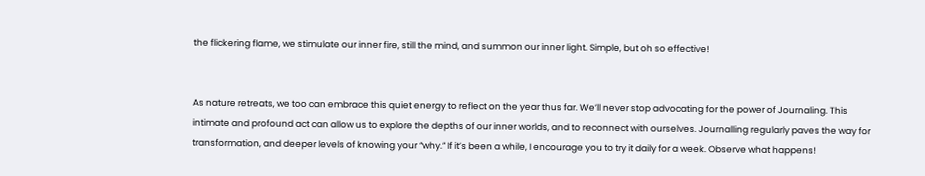the flickering flame, we stimulate our inner fire, still the mind, and summon our inner light. Simple, but oh so effective!


As nature retreats, we too can embrace this quiet energy to reflect on the year thus far. We’ll never stop advocating for the power of Journaling. This intimate and profound act can allow us to explore the depths of our inner worlds, and to reconnect with ourselves. Journalling regularly paves the way for transformation, and deeper levels of knowing your “why.” If it’s been a while, I encourage you to try it daily for a week. Observe what happens!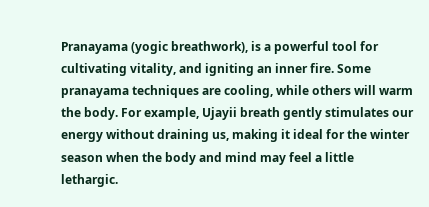Pranayama (yogic breathwork), is a powerful tool for cultivating vitality, and igniting an inner fire. Some pranayama techniques are cooling, while others will warm the body. For example, Ujayii breath gently stimulates our energy without draining us, making it ideal for the winter season when the body and mind may feel a little lethargic.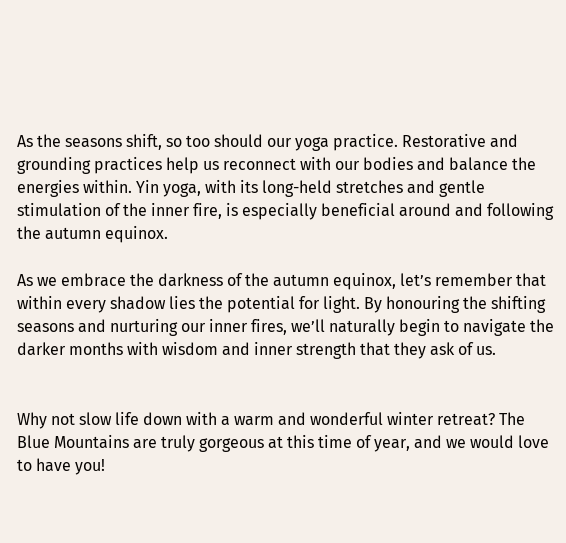As the seasons shift, so too should our yoga practice. Restorative and grounding practices help us reconnect with our bodies and balance the energies within. Yin yoga, with its long-held stretches and gentle stimulation of the inner fire, is especially beneficial around and following the autumn equinox.

As we embrace the darkness of the autumn equinox, let’s remember that within every shadow lies the potential for light. By honouring the shifting seasons and nurturing our inner fires, we’ll naturally begin to navigate the darker months with wisdom and inner strength that they ask of us.


Why not slow life down with a warm and wonderful winter retreat? The Blue Mountains are truly gorgeous at this time of year, and we would love to have you!